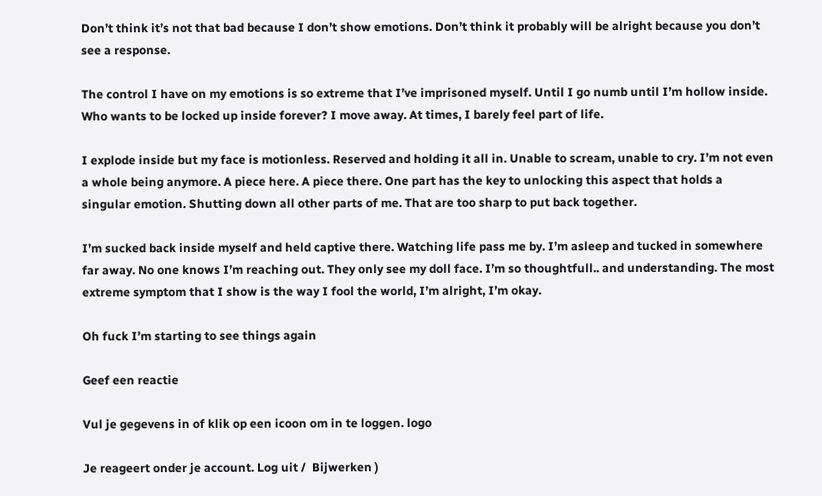Don’t think it’s not that bad because I don’t show emotions. Don’t think it probably will be alright because you don’t see a response.

The control I have on my emotions is so extreme that I’ve imprisoned myself. Until I go numb until I’m hollow inside. Who wants to be locked up inside forever? I move away. At times, I barely feel part of life.

I explode inside but my face is motionless. Reserved and holding it all in. Unable to scream, unable to cry. I’m not even a whole being anymore. A piece here. A piece there. One part has the key to unlocking this aspect that holds a singular emotion. Shutting down all other parts of me. That are too sharp to put back together.

I’m sucked back inside myself and held captive there. Watching life pass me by. I’m asleep and tucked in somewhere far away. No one knows I’m reaching out. They only see my doll face. I’m so thoughtfull.. and understanding. The most extreme symptom that I show is the way I fool the world, I’m alright, I’m okay.

Oh fuck I’m starting to see things again

Geef een reactie

Vul je gegevens in of klik op een icoon om in te loggen. logo

Je reageert onder je account. Log uit /  Bijwerken )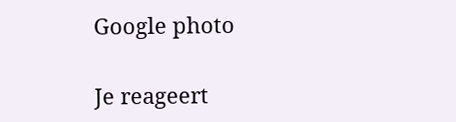Google photo

Je reageert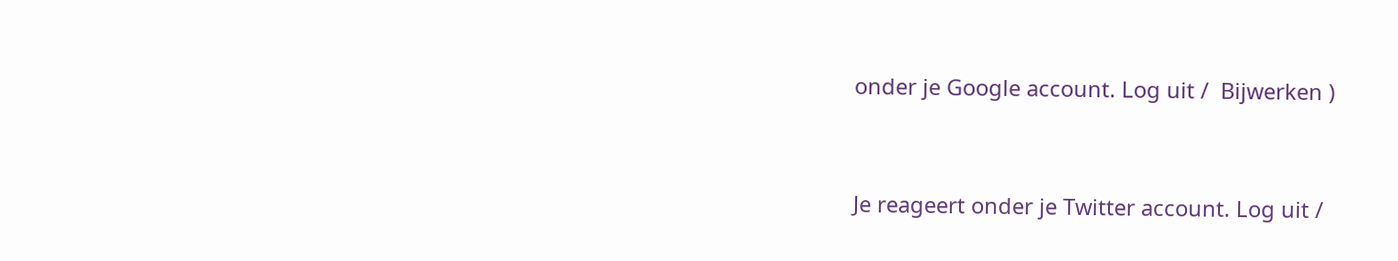onder je Google account. Log uit /  Bijwerken )


Je reageert onder je Twitter account. Log uit /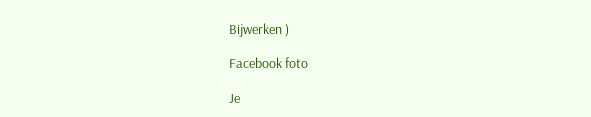Bijwerken )

Facebook foto

Je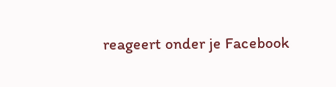reageert onder je Facebook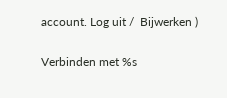account. Log uit /  Bijwerken )

Verbinden met %s